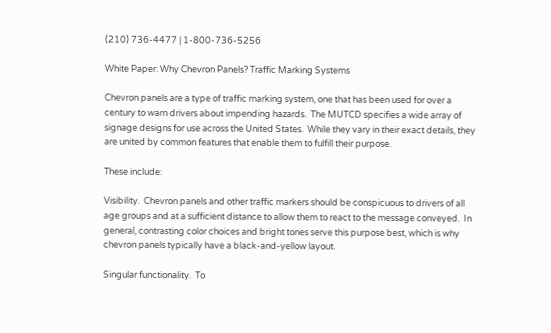(210) 736-4477 | 1-800-736-5256

White Paper: Why Chevron Panels? Traffic Marking Systems

Chevron panels are a type of traffic marking system, one that has been used for over a century to warn drivers about impending hazards.  The MUTCD specifies a wide array of signage designs for use across the United States.  While they vary in their exact details, they are united by common features that enable them to fulfill their purpose.

These include:

Visibility.  Chevron panels and other traffic markers should be conspicuous to drivers of all age groups and at a sufficient distance to allow them to react to the message conveyed.  In general, contrasting color choices and bright tones serve this purpose best, which is why chevron panels typically have a black-and-yellow layout.

Singular functionality.  To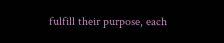fulfill their purpose, each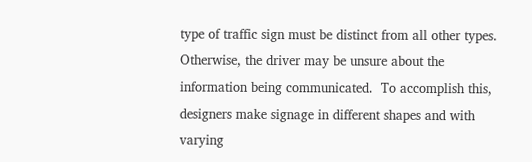type of traffic sign must be distinct from all other types.  Otherwise, the driver may be unsure about the information being communicated.  To accomplish this, designers make signage in different shapes and with varying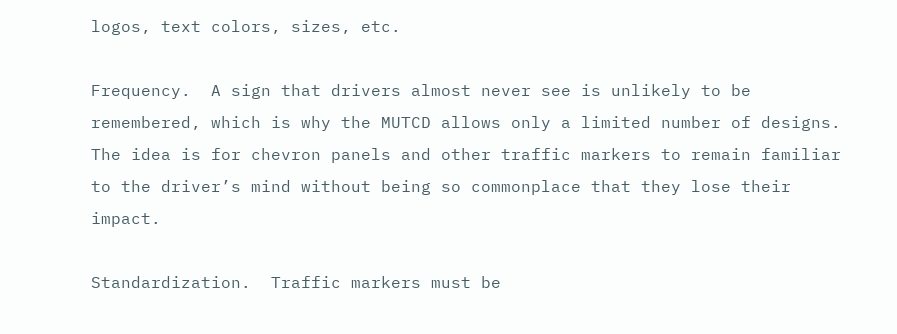logos, text colors, sizes, etc.

Frequency.  A sign that drivers almost never see is unlikely to be remembered, which is why the MUTCD allows only a limited number of designs.  The idea is for chevron panels and other traffic markers to remain familiar to the driver’s mind without being so commonplace that they lose their impact.

Standardization.  Traffic markers must be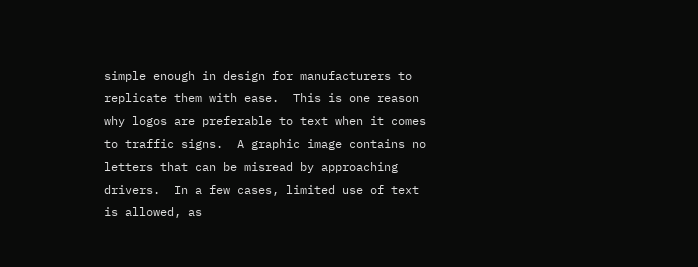simple enough in design for manufacturers to replicate them with ease.  This is one reason why logos are preferable to text when it comes to traffic signs.  A graphic image contains no letters that can be misread by approaching drivers.  In a few cases, limited use of text is allowed, as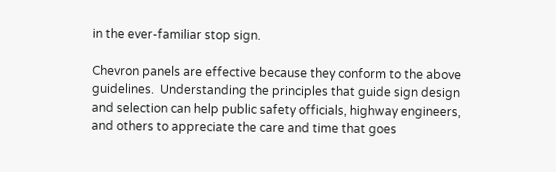in the ever-familiar stop sign.

Chevron panels are effective because they conform to the above guidelines.  Understanding the principles that guide sign design and selection can help public safety officials, highway engineers, and others to appreciate the care and time that goes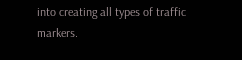into creating all types of traffic markers.